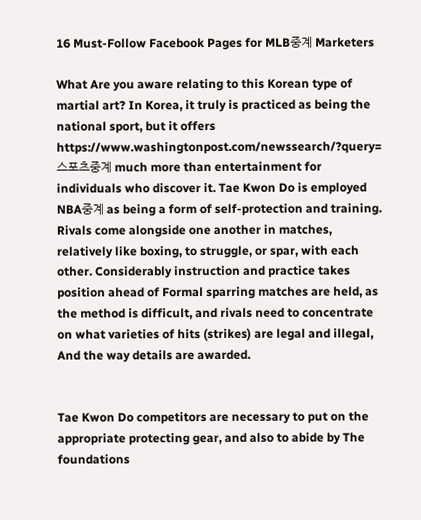16 Must-Follow Facebook Pages for MLB중계 Marketers

What Are you aware relating to this Korean type of martial art? In Korea, it truly is practiced as being the national sport, but it offers https://www.washingtonpost.com/newssearch/?query=스포츠중계 much more than entertainment for individuals who discover it. Tae Kwon Do is employed NBA중계 as being a form of self-protection and training. Rivals come alongside one another in matches, relatively like boxing, to struggle, or spar, with each other. Considerably instruction and practice takes position ahead of Formal sparring matches are held, as the method is difficult, and rivals need to concentrate on what varieties of hits (strikes) are legal and illegal, And the way details are awarded.


Tae Kwon Do competitors are necessary to put on the appropriate protecting gear, and also to abide by The foundations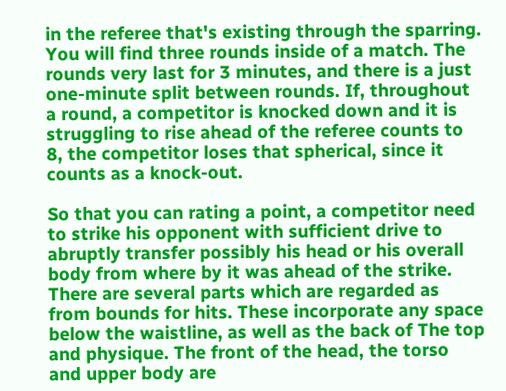in the referee that's existing through the sparring. You will find three rounds inside of a match. The rounds very last for 3 minutes, and there is a just one-minute split between rounds. If, throughout a round, a competitor is knocked down and it is struggling to rise ahead of the referee counts to 8, the competitor loses that spherical, since it counts as a knock-out.

So that you can rating a point, a competitor need to strike his opponent with sufficient drive to abruptly transfer possibly his head or his overall body from where by it was ahead of the strike. There are several parts which are regarded as from bounds for hits. These incorporate any space below the waistline, as well as the back of The top and physique. The front of the head, the torso and upper body are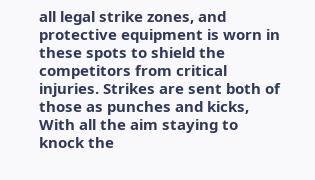all legal strike zones, and protective equipment is worn in these spots to shield the competitors from critical injuries. Strikes are sent both of those as punches and kicks, With all the aim staying to knock the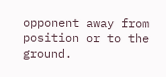opponent away from position or to the ground.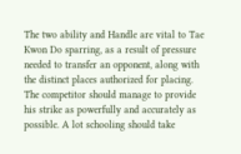The two ability and Handle are vital to Tae Kwon Do sparring, as a result of pressure needed to transfer an opponent, along with the distinct places authorized for placing. The competitor should manage to provide his strike as powerfully and accurately as possible. A lot schooling should take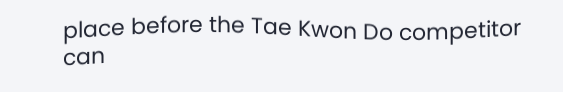place before the Tae Kwon Do competitor can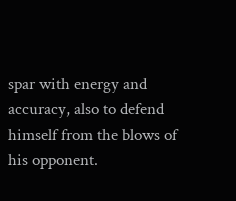spar with energy and accuracy, also to defend himself from the blows of his opponent.